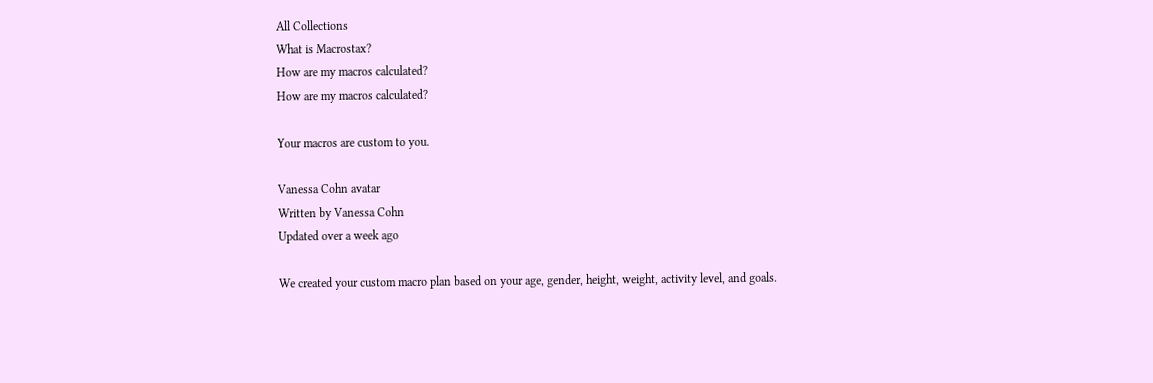All Collections
What is Macrostax?
How are my macros calculated?
How are my macros calculated?

Your macros are custom to you.

Vanessa Cohn avatar
Written by Vanessa Cohn
Updated over a week ago

We created your custom macro plan based on your age, gender, height, weight, activity level, and goals.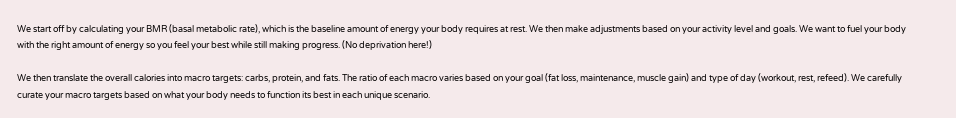We start off by calculating your BMR (basal metabolic rate), which is the baseline amount of energy your body requires at rest. We then make adjustments based on your activity level and goals. We want to fuel your body with the right amount of energy so you feel your best while still making progress. (No deprivation here!)

We then translate the overall calories into macro targets: carbs, protein, and fats. The ratio of each macro varies based on your goal (fat loss, maintenance, muscle gain) and type of day (workout, rest, refeed). We carefully curate your macro targets based on what your body needs to function its best in each unique scenario.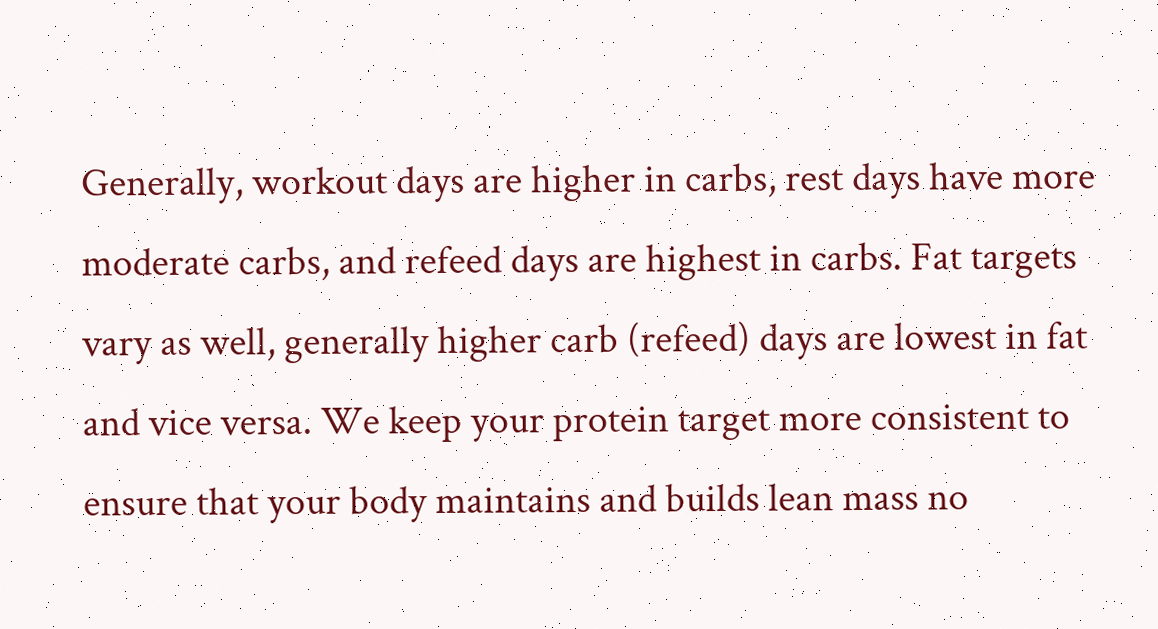Generally, workout days are higher in carbs, rest days have more moderate carbs, and refeed days are highest in carbs. Fat targets vary as well, generally higher carb (refeed) days are lowest in fat and vice versa. We keep your protein target more consistent to ensure that your body maintains and builds lean mass no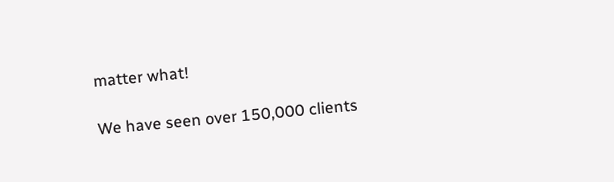matter what!

We have seen over 150,000 clients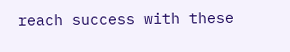reach success with these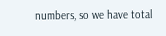numbers, so we have total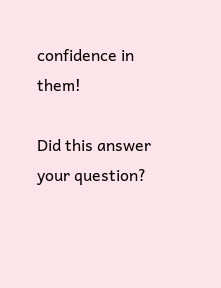confidence in them!

Did this answer your question?